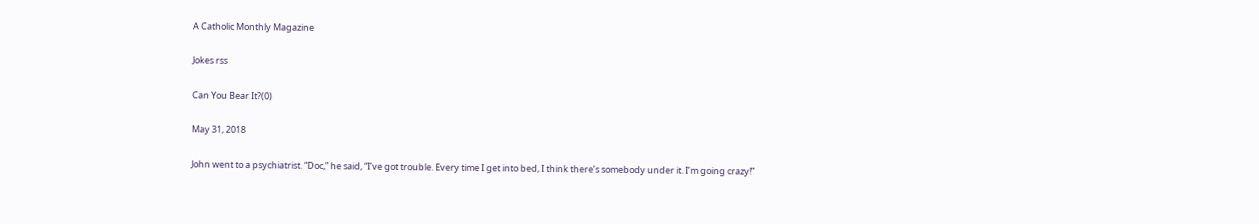A Catholic Monthly Magazine

Jokes rss

Can You Bear It?(0)

May 31, 2018

John went to a psychiatrist. “Doc,” he said, “I’ve got trouble. Every time I get into bed, I think there’s somebody under it. I’m going crazy!”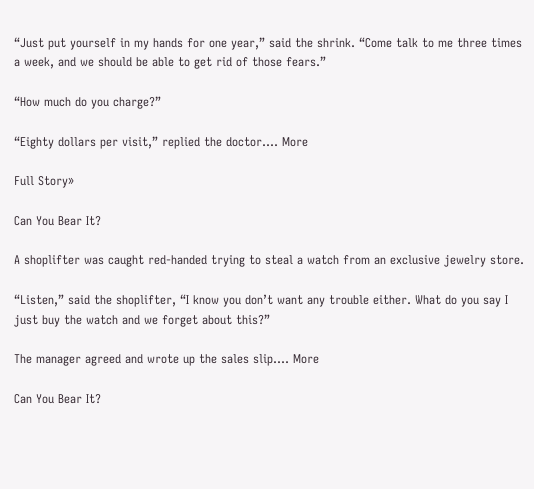“Just put yourself in my hands for one year,” said the shrink. “Come talk to me three times a week, and we should be able to get rid of those fears.”

“How much do you charge?”

“Eighty dollars per visit,” replied the doctor.… More

Full Story»

Can You Bear It?

A shoplifter was caught red-handed trying to steal a watch from an exclusive jewelry store.

“Listen,” said the shoplifter, “I know you don’t want any trouble either. What do you say I just buy the watch and we forget about this?”

The manager agreed and wrote up the sales slip.… More

Can You Bear It?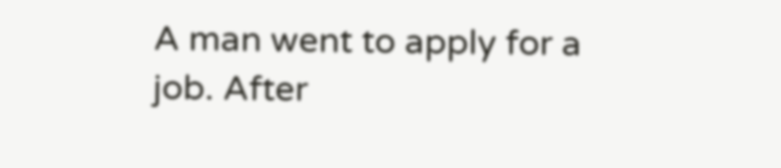A man went to apply for a job. After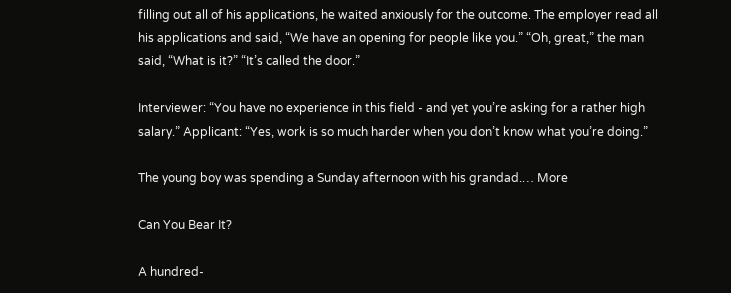filling out all of his applications, he waited anxiously for the outcome. The employer read all his applications and said, “We have an opening for people like you.” “Oh, great,” the man said, “What is it?” “It’s called the door.”

Interviewer: “You have no experience in this field - and yet you’re asking for a rather high salary.” Applicant: “Yes, work is so much harder when you don’t know what you’re doing.”

The young boy was spending a Sunday afternoon with his grandad.… More

Can You Bear It?

A hundred-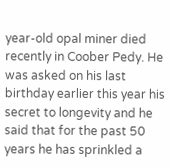year-old opal miner died recently in Coober Pedy. He was asked on his last birthday earlier this year his secret to longevity and he said that for the past 50 years he has sprinkled a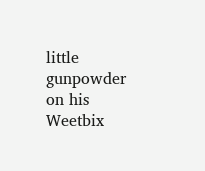little gunpowder on his Weetbix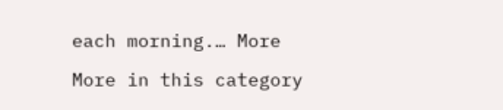each morning.… More

More in this category